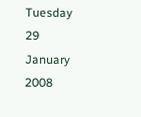Tuesday 29 January 2008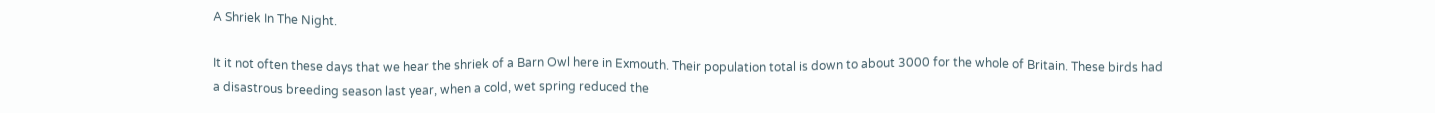A Shriek In The Night.

It it not often these days that we hear the shriek of a Barn Owl here in Exmouth. Their population total is down to about 3000 for the whole of Britain. These birds had a disastrous breeding season last year, when a cold, wet spring reduced the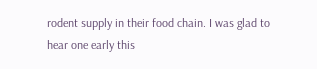rodent supply in their food chain. I was glad to hear one early this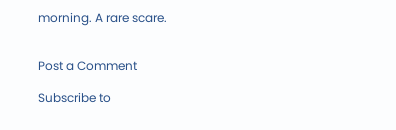morning. A rare scare.


Post a Comment

Subscribe to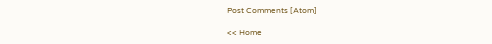Post Comments [Atom]

<< Home